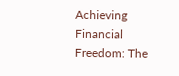Achieving Financial Freedom: The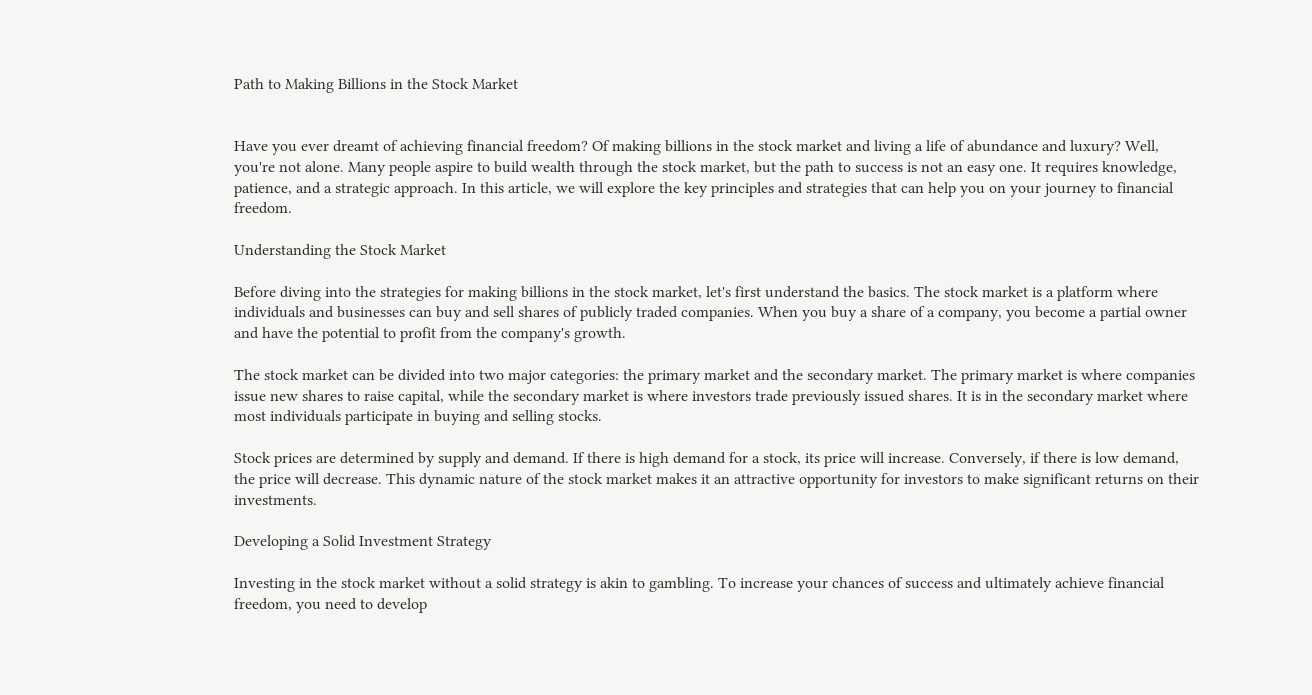Path to Making Billions in the Stock Market


Have you ever dreamt of achieving financial freedom? Of making billions in the stock market and living a life of abundance and luxury? Well, you're not alone. Many people aspire to build wealth through the stock market, but the path to success is not an easy one. It requires knowledge, patience, and a strategic approach. In this article, we will explore the key principles and strategies that can help you on your journey to financial freedom.

Understanding the Stock Market

Before diving into the strategies for making billions in the stock market, let's first understand the basics. The stock market is a platform where individuals and businesses can buy and sell shares of publicly traded companies. When you buy a share of a company, you become a partial owner and have the potential to profit from the company's growth.

The stock market can be divided into two major categories: the primary market and the secondary market. The primary market is where companies issue new shares to raise capital, while the secondary market is where investors trade previously issued shares. It is in the secondary market where most individuals participate in buying and selling stocks.

Stock prices are determined by supply and demand. If there is high demand for a stock, its price will increase. Conversely, if there is low demand, the price will decrease. This dynamic nature of the stock market makes it an attractive opportunity for investors to make significant returns on their investments.

Developing a Solid Investment Strategy

Investing in the stock market without a solid strategy is akin to gambling. To increase your chances of success and ultimately achieve financial freedom, you need to develop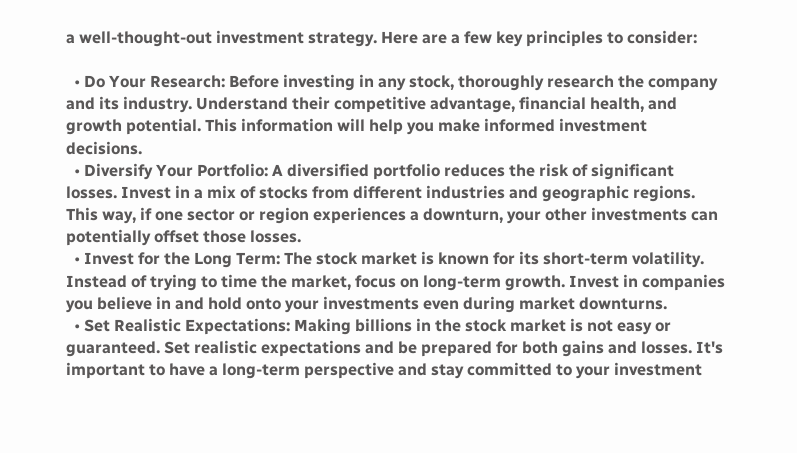a well-thought-out investment strategy. Here are a few key principles to consider:

  • Do Your Research: Before investing in any stock, thoroughly research the company and its industry. Understand their competitive advantage, financial health, and growth potential. This information will help you make informed investment decisions.
  • Diversify Your Portfolio: A diversified portfolio reduces the risk of significant losses. Invest in a mix of stocks from different industries and geographic regions. This way, if one sector or region experiences a downturn, your other investments can potentially offset those losses.
  • Invest for the Long Term: The stock market is known for its short-term volatility. Instead of trying to time the market, focus on long-term growth. Invest in companies you believe in and hold onto your investments even during market downturns.
  • Set Realistic Expectations: Making billions in the stock market is not easy or guaranteed. Set realistic expectations and be prepared for both gains and losses. It's important to have a long-term perspective and stay committed to your investment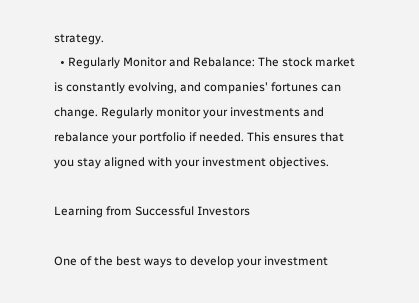strategy.
  • Regularly Monitor and Rebalance: The stock market is constantly evolving, and companies' fortunes can change. Regularly monitor your investments and rebalance your portfolio if needed. This ensures that you stay aligned with your investment objectives.

Learning from Successful Investors

One of the best ways to develop your investment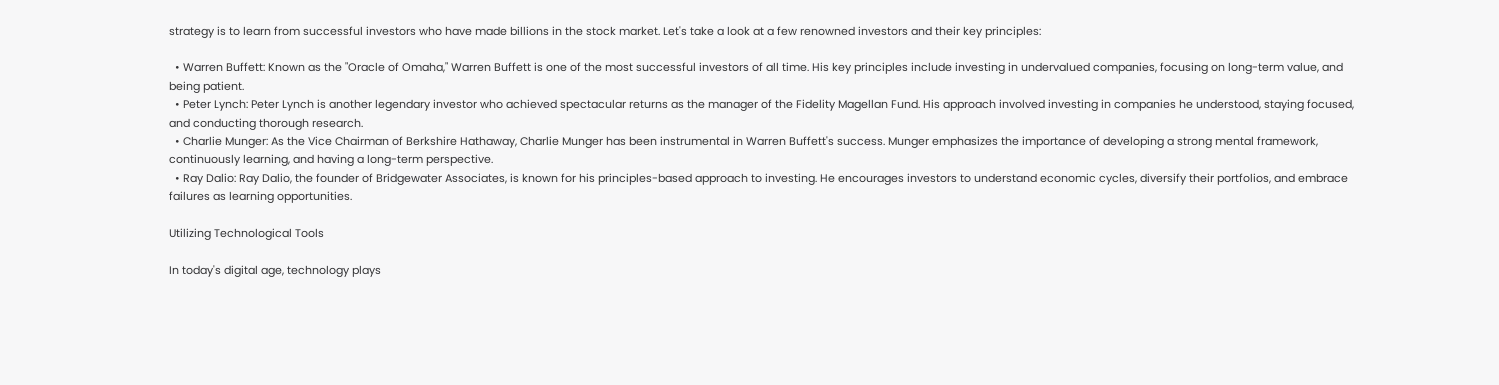strategy is to learn from successful investors who have made billions in the stock market. Let's take a look at a few renowned investors and their key principles:

  • Warren Buffett: Known as the "Oracle of Omaha," Warren Buffett is one of the most successful investors of all time. His key principles include investing in undervalued companies, focusing on long-term value, and being patient.
  • Peter Lynch: Peter Lynch is another legendary investor who achieved spectacular returns as the manager of the Fidelity Magellan Fund. His approach involved investing in companies he understood, staying focused, and conducting thorough research.
  • Charlie Munger: As the Vice Chairman of Berkshire Hathaway, Charlie Munger has been instrumental in Warren Buffett's success. Munger emphasizes the importance of developing a strong mental framework, continuously learning, and having a long-term perspective.
  • Ray Dalio: Ray Dalio, the founder of Bridgewater Associates, is known for his principles-based approach to investing. He encourages investors to understand economic cycles, diversify their portfolios, and embrace failures as learning opportunities.

Utilizing Technological Tools

In today's digital age, technology plays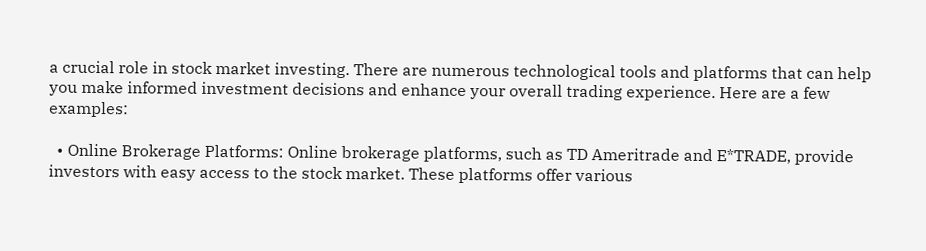a crucial role in stock market investing. There are numerous technological tools and platforms that can help you make informed investment decisions and enhance your overall trading experience. Here are a few examples:

  • Online Brokerage Platforms: Online brokerage platforms, such as TD Ameritrade and E*TRADE, provide investors with easy access to the stock market. These platforms offer various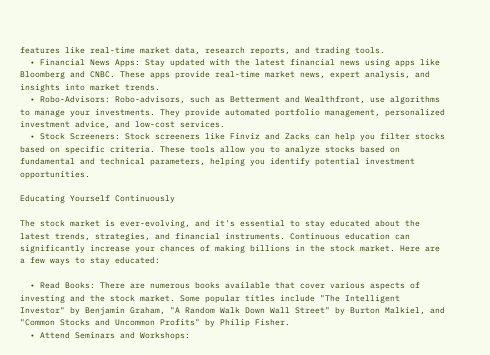features like real-time market data, research reports, and trading tools.
  • Financial News Apps: Stay updated with the latest financial news using apps like Bloomberg and CNBC. These apps provide real-time market news, expert analysis, and insights into market trends.
  • Robo-Advisors: Robo-advisors, such as Betterment and Wealthfront, use algorithms to manage your investments. They provide automated portfolio management, personalized investment advice, and low-cost services.
  • Stock Screeners: Stock screeners like Finviz and Zacks can help you filter stocks based on specific criteria. These tools allow you to analyze stocks based on fundamental and technical parameters, helping you identify potential investment opportunities.

Educating Yourself Continuously

The stock market is ever-evolving, and it's essential to stay educated about the latest trends, strategies, and financial instruments. Continuous education can significantly increase your chances of making billions in the stock market. Here are a few ways to stay educated:

  • Read Books: There are numerous books available that cover various aspects of investing and the stock market. Some popular titles include "The Intelligent Investor" by Benjamin Graham, "A Random Walk Down Wall Street" by Burton Malkiel, and "Common Stocks and Uncommon Profits" by Philip Fisher.
  • Attend Seminars and Workshops: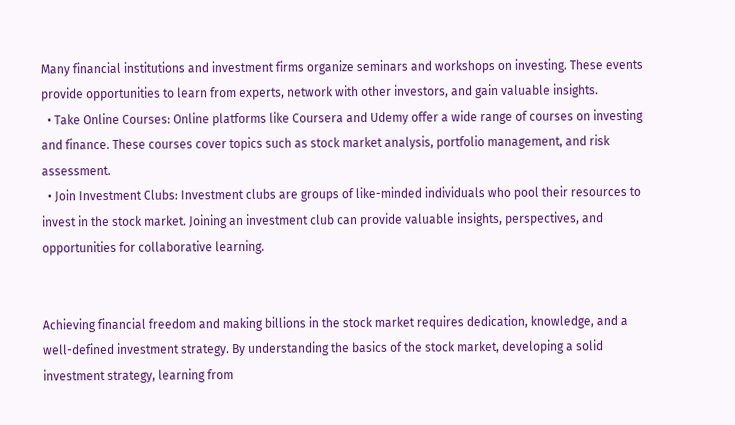Many financial institutions and investment firms organize seminars and workshops on investing. These events provide opportunities to learn from experts, network with other investors, and gain valuable insights.
  • Take Online Courses: Online platforms like Coursera and Udemy offer a wide range of courses on investing and finance. These courses cover topics such as stock market analysis, portfolio management, and risk assessment.
  • Join Investment Clubs: Investment clubs are groups of like-minded individuals who pool their resources to invest in the stock market. Joining an investment club can provide valuable insights, perspectives, and opportunities for collaborative learning.


Achieving financial freedom and making billions in the stock market requires dedication, knowledge, and a well-defined investment strategy. By understanding the basics of the stock market, developing a solid investment strategy, learning from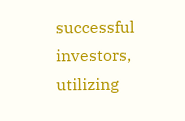successful investors, utilizing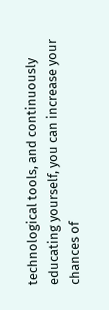technological tools, and continuously educating yourself, you can increase your chances of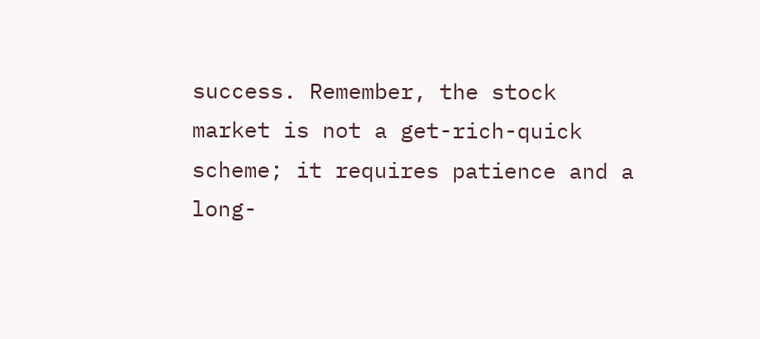success. Remember, the stock market is not a get-rich-quick scheme; it requires patience and a long-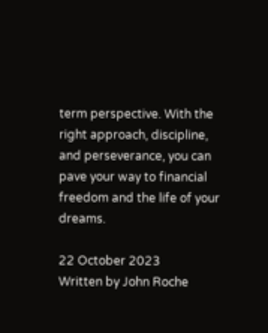term perspective. With the right approach, discipline, and perseverance, you can pave your way to financial freedom and the life of your dreams.

22 October 2023
Written by John Roche